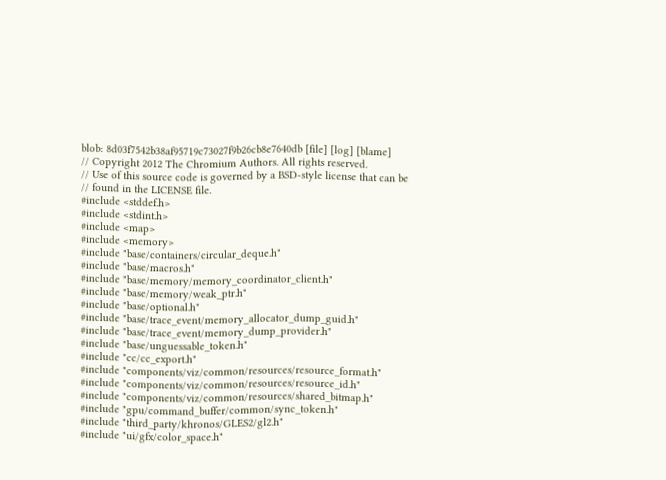blob: 8d03f7542b38af95719c73027f9b26cb8e7640db [file] [log] [blame]
// Copyright 2012 The Chromium Authors. All rights reserved.
// Use of this source code is governed by a BSD-style license that can be
// found in the LICENSE file.
#include <stddef.h>
#include <stdint.h>
#include <map>
#include <memory>
#include "base/containers/circular_deque.h"
#include "base/macros.h"
#include "base/memory/memory_coordinator_client.h"
#include "base/memory/weak_ptr.h"
#include "base/optional.h"
#include "base/trace_event/memory_allocator_dump_guid.h"
#include "base/trace_event/memory_dump_provider.h"
#include "base/unguessable_token.h"
#include "cc/cc_export.h"
#include "components/viz/common/resources/resource_format.h"
#include "components/viz/common/resources/resource_id.h"
#include "components/viz/common/resources/shared_bitmap.h"
#include "gpu/command_buffer/common/sync_token.h"
#include "third_party/khronos/GLES2/gl2.h"
#include "ui/gfx/color_space.h"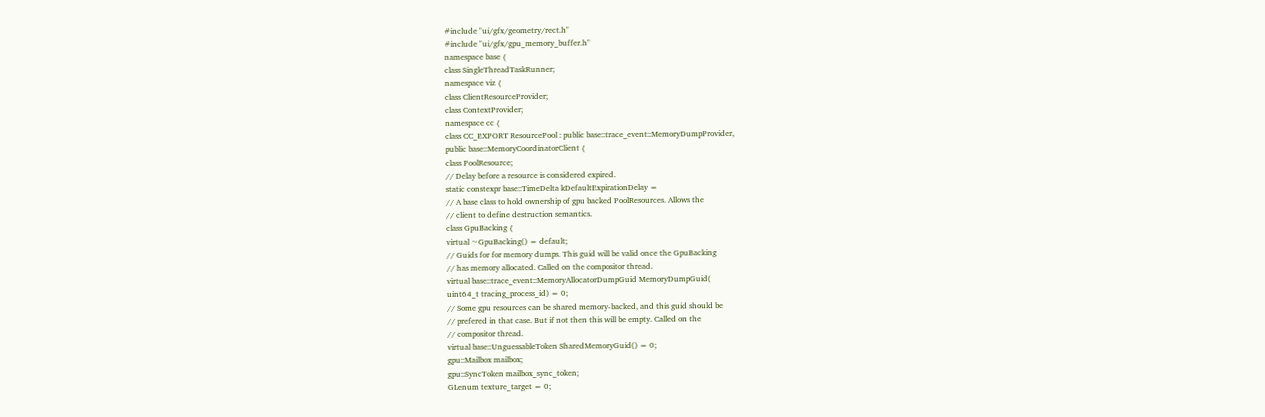#include "ui/gfx/geometry/rect.h"
#include "ui/gfx/gpu_memory_buffer.h"
namespace base {
class SingleThreadTaskRunner;
namespace viz {
class ClientResourceProvider;
class ContextProvider;
namespace cc {
class CC_EXPORT ResourcePool : public base::trace_event::MemoryDumpProvider,
public base::MemoryCoordinatorClient {
class PoolResource;
// Delay before a resource is considered expired.
static constexpr base::TimeDelta kDefaultExpirationDelay =
// A base class to hold ownership of gpu backed PoolResources. Allows the
// client to define destruction semantics.
class GpuBacking {
virtual ~GpuBacking() = default;
// Guids for for memory dumps. This guid will be valid once the GpuBacking
// has memory allocated. Called on the compositor thread.
virtual base::trace_event::MemoryAllocatorDumpGuid MemoryDumpGuid(
uint64_t tracing_process_id) = 0;
// Some gpu resources can be shared memory-backed, and this guid should be
// prefered in that case. But if not then this will be empty. Called on the
// compositor thread.
virtual base::UnguessableToken SharedMemoryGuid() = 0;
gpu::Mailbox mailbox;
gpu::SyncToken mailbox_sync_token;
GLenum texture_target = 0;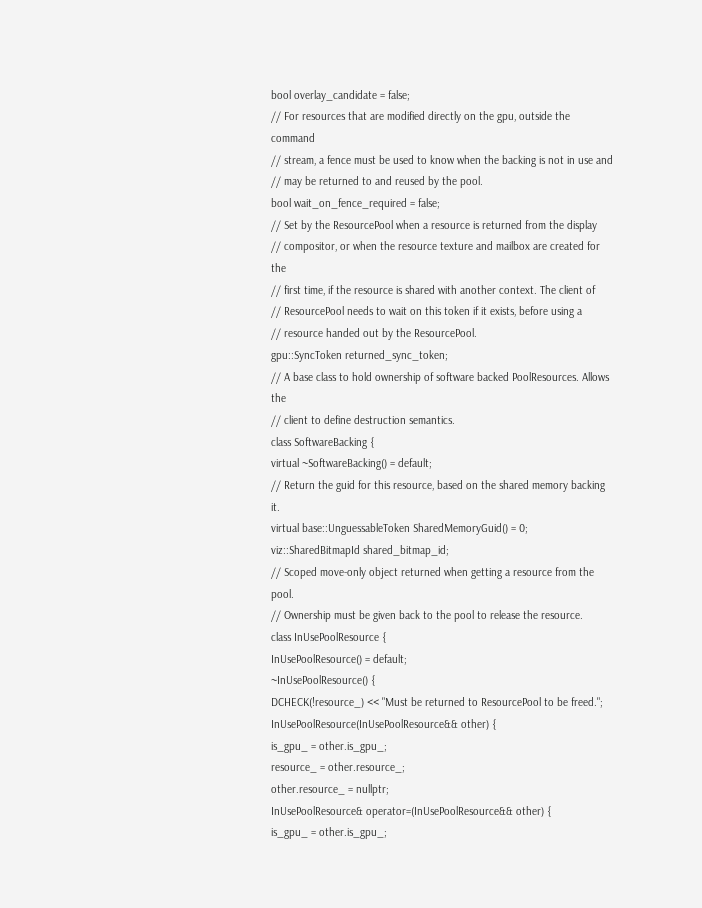bool overlay_candidate = false;
// For resources that are modified directly on the gpu, outside the command
// stream, a fence must be used to know when the backing is not in use and
// may be returned to and reused by the pool.
bool wait_on_fence_required = false;
// Set by the ResourcePool when a resource is returned from the display
// compositor, or when the resource texture and mailbox are created for the
// first time, if the resource is shared with another context. The client of
// ResourcePool needs to wait on this token if it exists, before using a
// resource handed out by the ResourcePool.
gpu::SyncToken returned_sync_token;
// A base class to hold ownership of software backed PoolResources. Allows the
// client to define destruction semantics.
class SoftwareBacking {
virtual ~SoftwareBacking() = default;
// Return the guid for this resource, based on the shared memory backing it.
virtual base::UnguessableToken SharedMemoryGuid() = 0;
viz::SharedBitmapId shared_bitmap_id;
// Scoped move-only object returned when getting a resource from the pool.
// Ownership must be given back to the pool to release the resource.
class InUsePoolResource {
InUsePoolResource() = default;
~InUsePoolResource() {
DCHECK(!resource_) << "Must be returned to ResourcePool to be freed.";
InUsePoolResource(InUsePoolResource&& other) {
is_gpu_ = other.is_gpu_;
resource_ = other.resource_;
other.resource_ = nullptr;
InUsePoolResource& operator=(InUsePoolResource&& other) {
is_gpu_ = other.is_gpu_;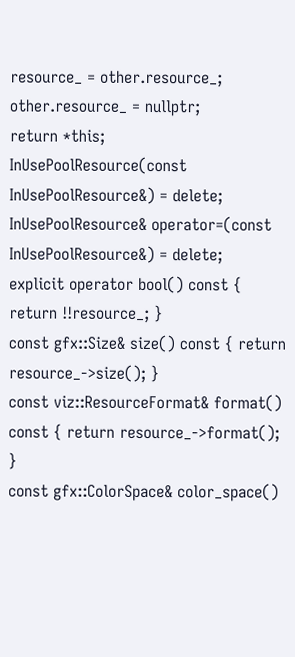resource_ = other.resource_;
other.resource_ = nullptr;
return *this;
InUsePoolResource(const InUsePoolResource&) = delete;
InUsePoolResource& operator=(const InUsePoolResource&) = delete;
explicit operator bool() const { return !!resource_; }
const gfx::Size& size() const { return resource_->size(); }
const viz::ResourceFormat& format() const { return resource_->format(); }
const gfx::ColorSpace& color_space()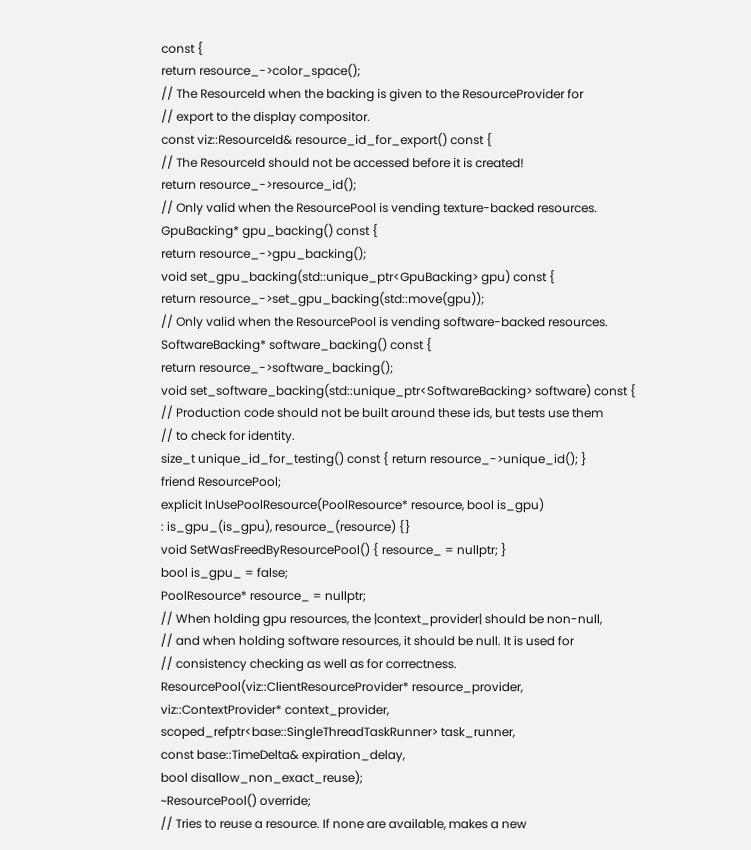const {
return resource_->color_space();
// The ResourceId when the backing is given to the ResourceProvider for
// export to the display compositor.
const viz::ResourceId& resource_id_for_export() const {
// The ResourceId should not be accessed before it is created!
return resource_->resource_id();
// Only valid when the ResourcePool is vending texture-backed resources.
GpuBacking* gpu_backing() const {
return resource_->gpu_backing();
void set_gpu_backing(std::unique_ptr<GpuBacking> gpu) const {
return resource_->set_gpu_backing(std::move(gpu));
// Only valid when the ResourcePool is vending software-backed resources.
SoftwareBacking* software_backing() const {
return resource_->software_backing();
void set_software_backing(std::unique_ptr<SoftwareBacking> software) const {
// Production code should not be built around these ids, but tests use them
// to check for identity.
size_t unique_id_for_testing() const { return resource_->unique_id(); }
friend ResourcePool;
explicit InUsePoolResource(PoolResource* resource, bool is_gpu)
: is_gpu_(is_gpu), resource_(resource) {}
void SetWasFreedByResourcePool() { resource_ = nullptr; }
bool is_gpu_ = false;
PoolResource* resource_ = nullptr;
// When holding gpu resources, the |context_provider| should be non-null,
// and when holding software resources, it should be null. It is used for
// consistency checking as well as for correctness.
ResourcePool(viz::ClientResourceProvider* resource_provider,
viz::ContextProvider* context_provider,
scoped_refptr<base::SingleThreadTaskRunner> task_runner,
const base::TimeDelta& expiration_delay,
bool disallow_non_exact_reuse);
~ResourcePool() override;
// Tries to reuse a resource. If none are available, makes a new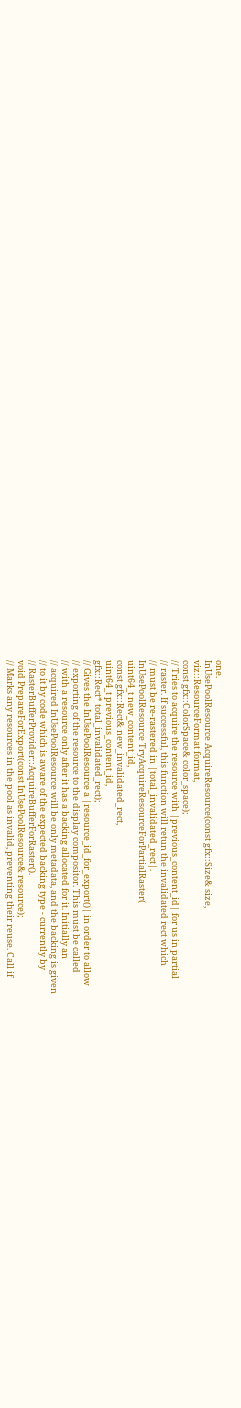one.
InUsePoolResource AcquireResource(const gfx::Size& size,
viz::ResourceFormat format,
const gfx::ColorSpace& color_space);
// Tries to acquire the resource with |previous_content_id| for us in partial
// raster. If successful, this function will retun the invalidated rect which
// must be re-rastered in |total_invalidated_rect|.
InUsePoolResource TryAcquireResourceForPartialRaster(
uint64_t new_content_id,
const gfx::Rect& new_invalidated_rect,
uint64_t previous_content_id,
gfx::Rect* total_invalidated_rect);
// Gives the InUsePoolResource a |resource_id_for_export()| in order to allow
// exporting of the resource to the display compositor. This must be called
// with a resource only after it has a backing allocated for it. Initially an
// acquired InUsePoolResource will be only metadata, and the backing is given
// to it by code which is aware of the expected backing type - currently by
// RasterBufferProvider::AcquireBufferForRaster().
void PrepareForExport(const InUsePoolResource& resource);
// Marks any resources in the pool as invalid, preventing their reuse. Call if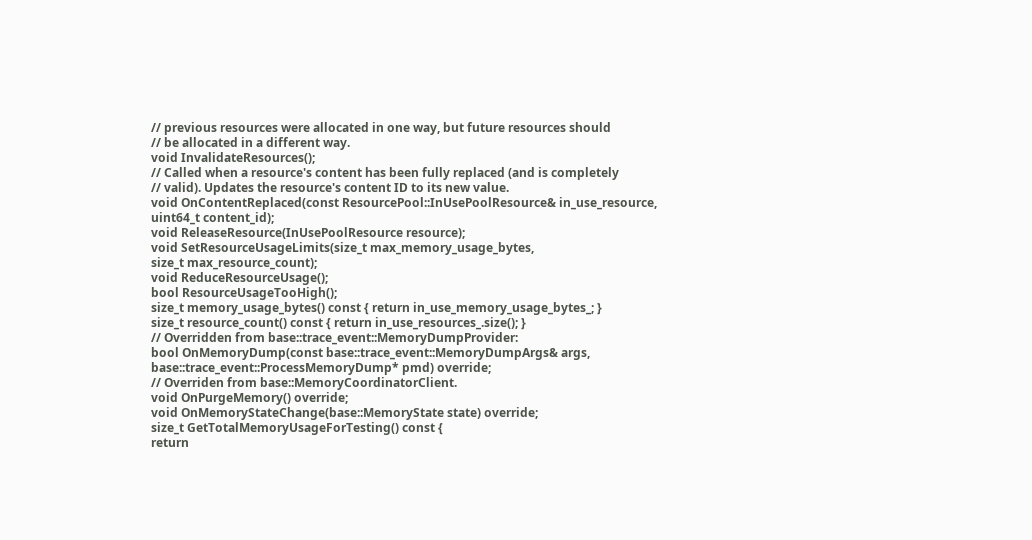// previous resources were allocated in one way, but future resources should
// be allocated in a different way.
void InvalidateResources();
// Called when a resource's content has been fully replaced (and is completely
// valid). Updates the resource's content ID to its new value.
void OnContentReplaced(const ResourcePool::InUsePoolResource& in_use_resource,
uint64_t content_id);
void ReleaseResource(InUsePoolResource resource);
void SetResourceUsageLimits(size_t max_memory_usage_bytes,
size_t max_resource_count);
void ReduceResourceUsage();
bool ResourceUsageTooHigh();
size_t memory_usage_bytes() const { return in_use_memory_usage_bytes_; }
size_t resource_count() const { return in_use_resources_.size(); }
// Overridden from base::trace_event::MemoryDumpProvider:
bool OnMemoryDump(const base::trace_event::MemoryDumpArgs& args,
base::trace_event::ProcessMemoryDump* pmd) override;
// Overriden from base::MemoryCoordinatorClient.
void OnPurgeMemory() override;
void OnMemoryStateChange(base::MemoryState state) override;
size_t GetTotalMemoryUsageForTesting() const {
return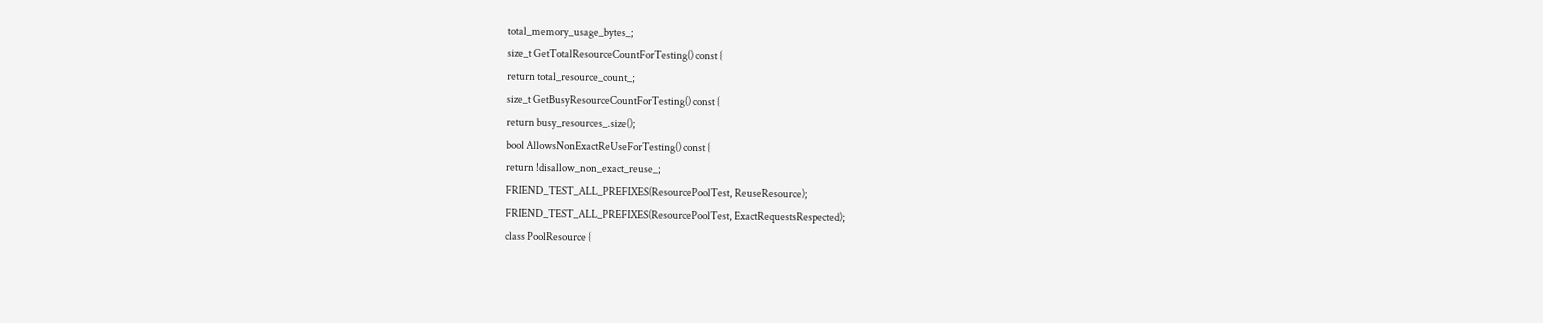total_memory_usage_bytes_;
size_t GetTotalResourceCountForTesting() const {
return total_resource_count_;
size_t GetBusyResourceCountForTesting() const {
return busy_resources_.size();
bool AllowsNonExactReUseForTesting() const {
return !disallow_non_exact_reuse_;
FRIEND_TEST_ALL_PREFIXES(ResourcePoolTest, ReuseResource);
FRIEND_TEST_ALL_PREFIXES(ResourcePoolTest, ExactRequestsRespected);
class PoolResource {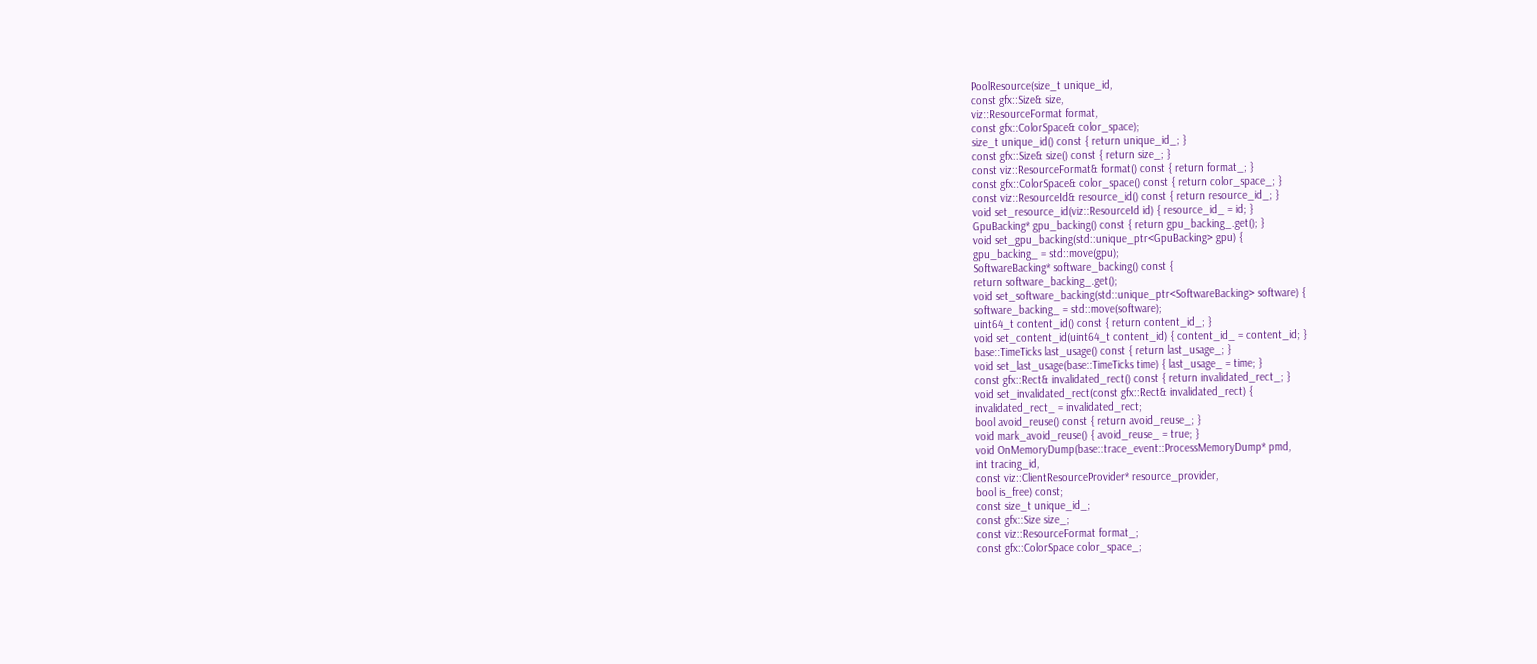PoolResource(size_t unique_id,
const gfx::Size& size,
viz::ResourceFormat format,
const gfx::ColorSpace& color_space);
size_t unique_id() const { return unique_id_; }
const gfx::Size& size() const { return size_; }
const viz::ResourceFormat& format() const { return format_; }
const gfx::ColorSpace& color_space() const { return color_space_; }
const viz::ResourceId& resource_id() const { return resource_id_; }
void set_resource_id(viz::ResourceId id) { resource_id_ = id; }
GpuBacking* gpu_backing() const { return gpu_backing_.get(); }
void set_gpu_backing(std::unique_ptr<GpuBacking> gpu) {
gpu_backing_ = std::move(gpu);
SoftwareBacking* software_backing() const {
return software_backing_.get();
void set_software_backing(std::unique_ptr<SoftwareBacking> software) {
software_backing_ = std::move(software);
uint64_t content_id() const { return content_id_; }
void set_content_id(uint64_t content_id) { content_id_ = content_id; }
base::TimeTicks last_usage() const { return last_usage_; }
void set_last_usage(base::TimeTicks time) { last_usage_ = time; }
const gfx::Rect& invalidated_rect() const { return invalidated_rect_; }
void set_invalidated_rect(const gfx::Rect& invalidated_rect) {
invalidated_rect_ = invalidated_rect;
bool avoid_reuse() const { return avoid_reuse_; }
void mark_avoid_reuse() { avoid_reuse_ = true; }
void OnMemoryDump(base::trace_event::ProcessMemoryDump* pmd,
int tracing_id,
const viz::ClientResourceProvider* resource_provider,
bool is_free) const;
const size_t unique_id_;
const gfx::Size size_;
const viz::ResourceFormat format_;
const gfx::ColorSpace color_space_;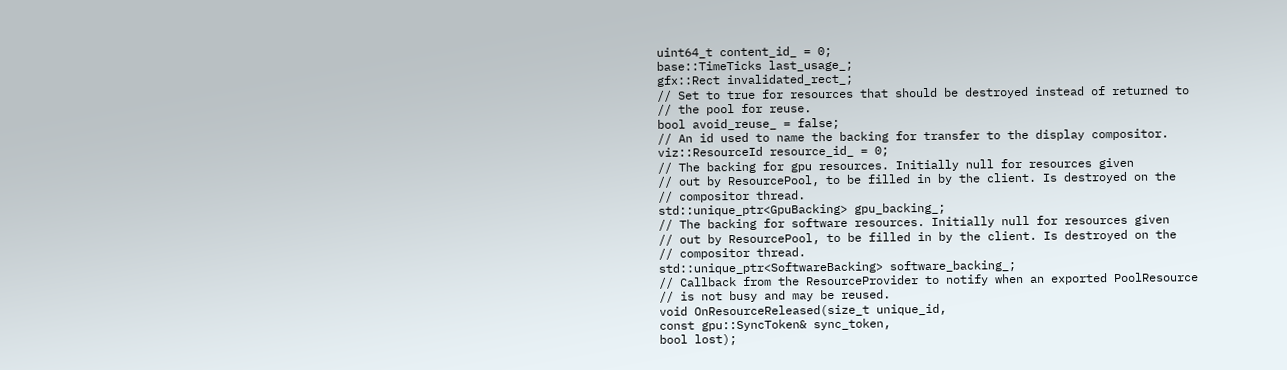uint64_t content_id_ = 0;
base::TimeTicks last_usage_;
gfx::Rect invalidated_rect_;
// Set to true for resources that should be destroyed instead of returned to
// the pool for reuse.
bool avoid_reuse_ = false;
// An id used to name the backing for transfer to the display compositor.
viz::ResourceId resource_id_ = 0;
// The backing for gpu resources. Initially null for resources given
// out by ResourcePool, to be filled in by the client. Is destroyed on the
// compositor thread.
std::unique_ptr<GpuBacking> gpu_backing_;
// The backing for software resources. Initially null for resources given
// out by ResourcePool, to be filled in by the client. Is destroyed on the
// compositor thread.
std::unique_ptr<SoftwareBacking> software_backing_;
// Callback from the ResourceProvider to notify when an exported PoolResource
// is not busy and may be reused.
void OnResourceReleased(size_t unique_id,
const gpu::SyncToken& sync_token,
bool lost);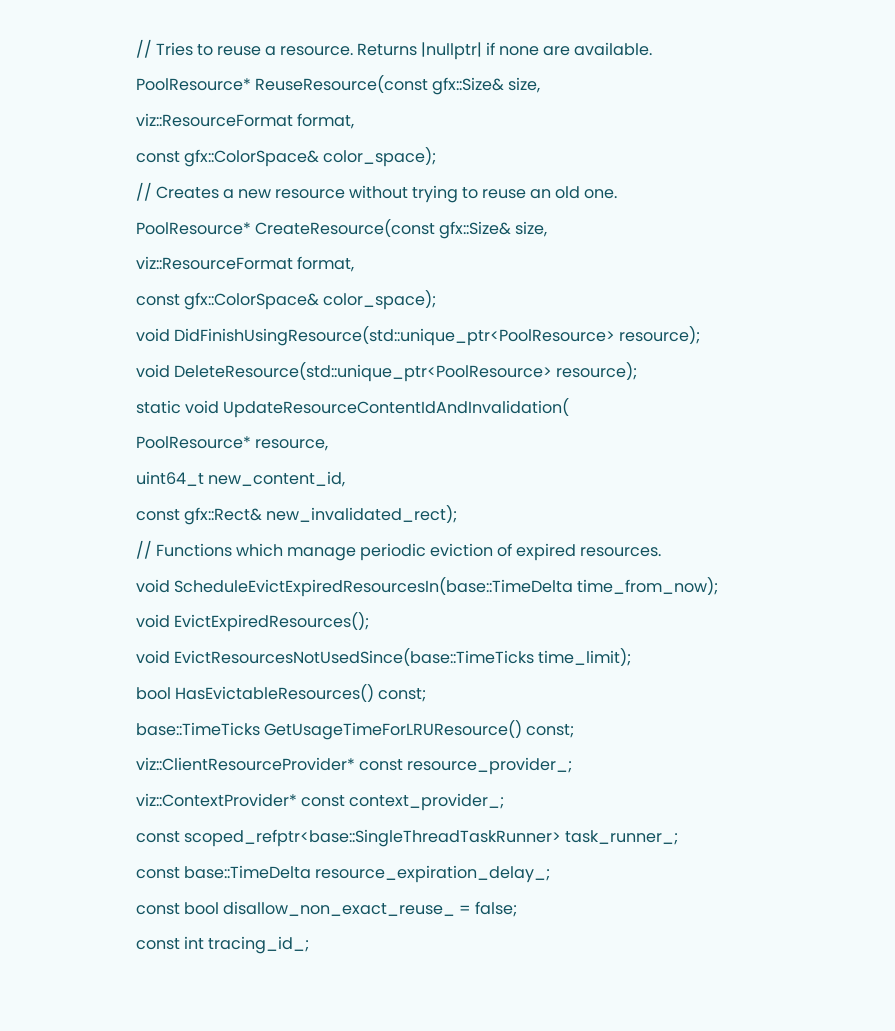// Tries to reuse a resource. Returns |nullptr| if none are available.
PoolResource* ReuseResource(const gfx::Size& size,
viz::ResourceFormat format,
const gfx::ColorSpace& color_space);
// Creates a new resource without trying to reuse an old one.
PoolResource* CreateResource(const gfx::Size& size,
viz::ResourceFormat format,
const gfx::ColorSpace& color_space);
void DidFinishUsingResource(std::unique_ptr<PoolResource> resource);
void DeleteResource(std::unique_ptr<PoolResource> resource);
static void UpdateResourceContentIdAndInvalidation(
PoolResource* resource,
uint64_t new_content_id,
const gfx::Rect& new_invalidated_rect);
// Functions which manage periodic eviction of expired resources.
void ScheduleEvictExpiredResourcesIn(base::TimeDelta time_from_now);
void EvictExpiredResources();
void EvictResourcesNotUsedSince(base::TimeTicks time_limit);
bool HasEvictableResources() const;
base::TimeTicks GetUsageTimeForLRUResource() const;
viz::ClientResourceProvider* const resource_provider_;
viz::ContextProvider* const context_provider_;
const scoped_refptr<base::SingleThreadTaskRunner> task_runner_;
const base::TimeDelta resource_expiration_delay_;
const bool disallow_non_exact_reuse_ = false;
const int tracing_id_;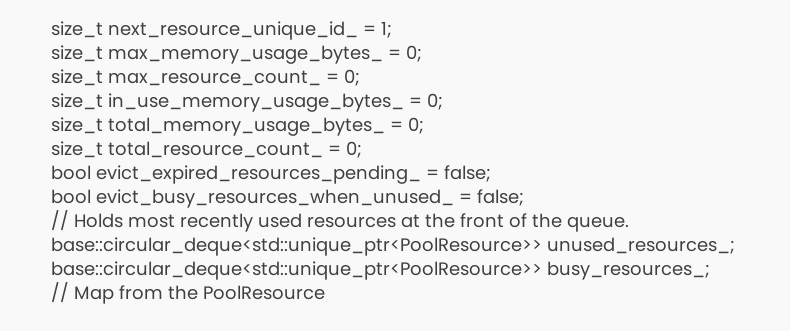size_t next_resource_unique_id_ = 1;
size_t max_memory_usage_bytes_ = 0;
size_t max_resource_count_ = 0;
size_t in_use_memory_usage_bytes_ = 0;
size_t total_memory_usage_bytes_ = 0;
size_t total_resource_count_ = 0;
bool evict_expired_resources_pending_ = false;
bool evict_busy_resources_when_unused_ = false;
// Holds most recently used resources at the front of the queue.
base::circular_deque<std::unique_ptr<PoolResource>> unused_resources_;
base::circular_deque<std::unique_ptr<PoolResource>> busy_resources_;
// Map from the PoolResource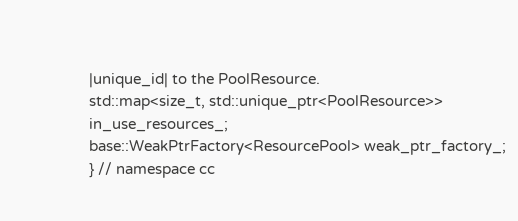|unique_id| to the PoolResource.
std::map<size_t, std::unique_ptr<PoolResource>> in_use_resources_;
base::WeakPtrFactory<ResourcePool> weak_ptr_factory_;
} // namespace cc